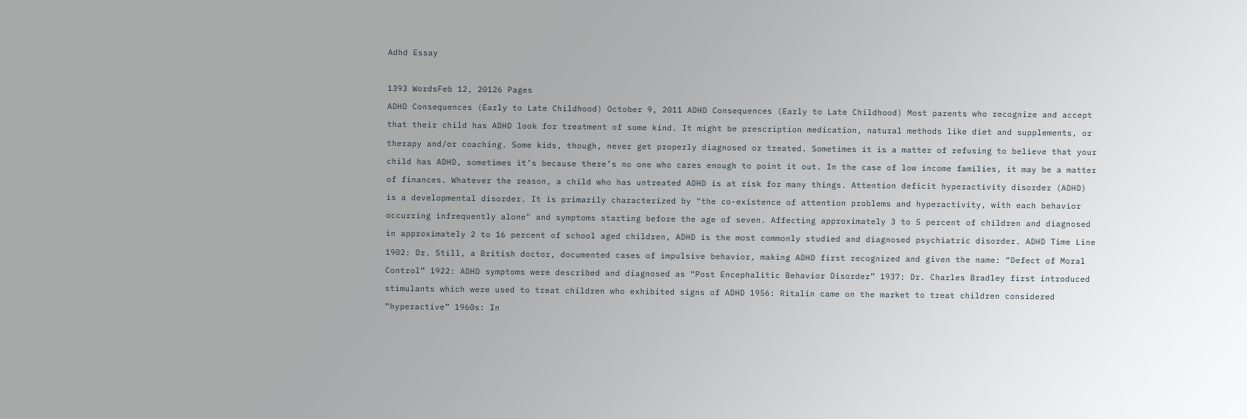Adhd Essay

1393 WordsFeb 12, 20126 Pages
ADHD Consequences (Early to Late Childhood) October 9, 2011 ADHD Consequences (Early to Late Childhood) Most parents who recognize and accept that their child has ADHD look for treatment of some kind. It might be prescription medication, natural methods like diet and supplements, or therapy and/or coaching. Some kids, though, never get properly diagnosed or treated. Sometimes it is a matter of refusing to believe that your child has ADHD, sometimes it’s because there’s no one who cares enough to point it out. In the case of low income families, it may be a matter of finances. Whatever the reason, a child who has untreated ADHD is at risk for many things. Attention deficit hyperactivity disorder (ADHD) is a developmental disorder. It is primarily characterized by "the co-existence of attention problems and hyperactivity, with each behavior occurring infrequently alone" and symptoms starting before the age of seven. Affecting approximately 3 to 5 percent of children and diagnosed in approximately 2 to 16 percent of school aged children, ADHD is the most commonly studied and diagnosed psychiatric disorder. ADHD Time Line 1902: Dr. Still, a British doctor, documented cases of impulsive behavior, making ADHD first recognized and given the name: “Defect of Moral Control” 1922: ADHD symptoms were described and diagnosed as “Post Encephalitic Behavior Disorder” 1937: Dr. Charles Bradley first introduced stimulants which were used to treat children who exhibited signs of ADHD 1956: Ritalin came on the market to treat children considered “hyperactive” 1960s: In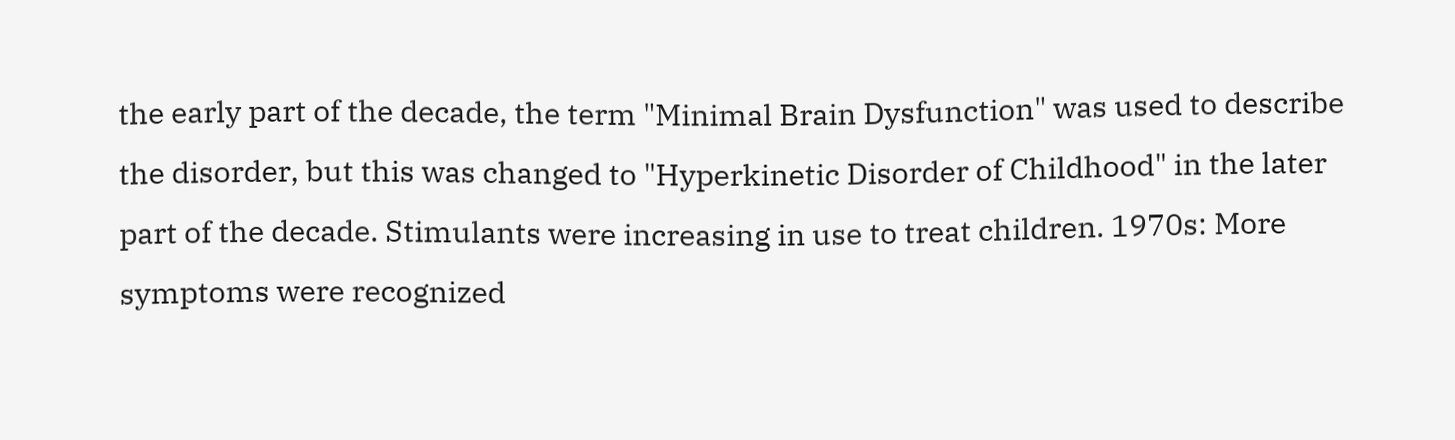the early part of the decade, the term "Minimal Brain Dysfunction" was used to describe the disorder, but this was changed to "Hyperkinetic Disorder of Childhood" in the later part of the decade. Stimulants were increasing in use to treat children. 1970s: More symptoms were recognized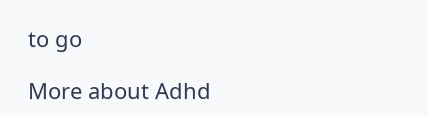to go

More about Adhd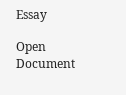Essay

Open Document